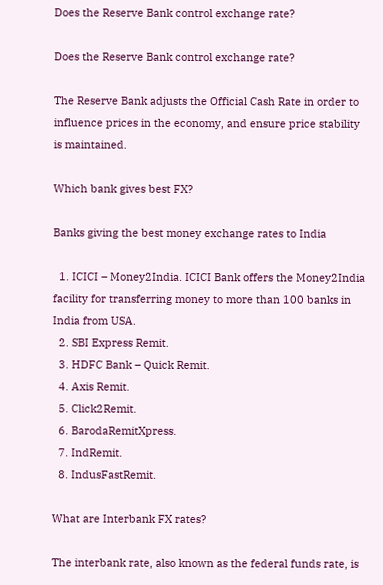Does the Reserve Bank control exchange rate?

Does the Reserve Bank control exchange rate?

The Reserve Bank adjusts the Official Cash Rate in order to influence prices in the economy, and ensure price stability is maintained.

Which bank gives best FX?

Banks giving the best money exchange rates to India

  1. ICICI – Money2India. ICICI Bank offers the Money2India facility for transferring money to more than 100 banks in India from USA.
  2. SBI Express Remit.
  3. HDFC Bank – Quick Remit.
  4. Axis Remit.
  5. Click2Remit.
  6. BarodaRemitXpress.
  7. IndRemit.
  8. IndusFastRemit.

What are Interbank FX rates?

The interbank rate, also known as the federal funds rate, is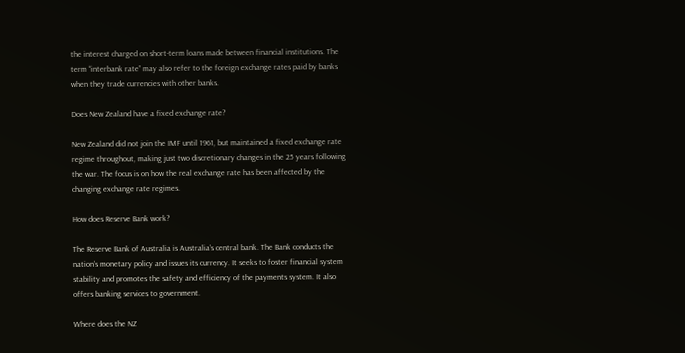the interest charged on short-term loans made between financial institutions. The term “interbank rate” may also refer to the foreign exchange rates paid by banks when they trade currencies with other banks.

Does New Zealand have a fixed exchange rate?

New Zealand did not join the IMF until 1961, but maintained a fixed exchange rate regime throughout, making just two discretionary changes in the 25 years following the war. The focus is on how the real exchange rate has been affected by the changing exchange rate regimes.

How does Reserve Bank work?

The Reserve Bank of Australia is Australia’s central bank. The Bank conducts the nation’s monetary policy and issues its currency. It seeks to foster financial system stability and promotes the safety and efficiency of the payments system. It also offers banking services to government.

Where does the NZ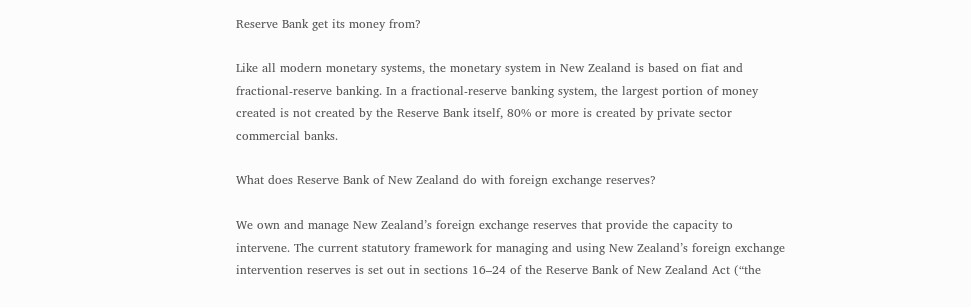Reserve Bank get its money from?

Like all modern monetary systems, the monetary system in New Zealand is based on fiat and fractional-reserve banking. In a fractional-reserve banking system, the largest portion of money created is not created by the Reserve Bank itself, 80% or more is created by private sector commercial banks.

What does Reserve Bank of New Zealand do with foreign exchange reserves?

We own and manage New Zealand’s foreign exchange reserves that provide the capacity to intervene. The current statutory framework for managing and using New Zealand’s foreign exchange intervention reserves is set out in sections 16–24 of the Reserve Bank of New Zealand Act (“the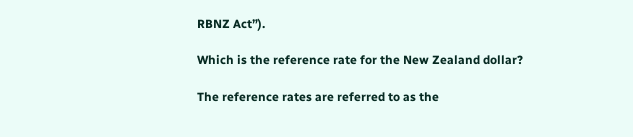RBNZ Act”).

Which is the reference rate for the New Zealand dollar?

The reference rates are referred to as the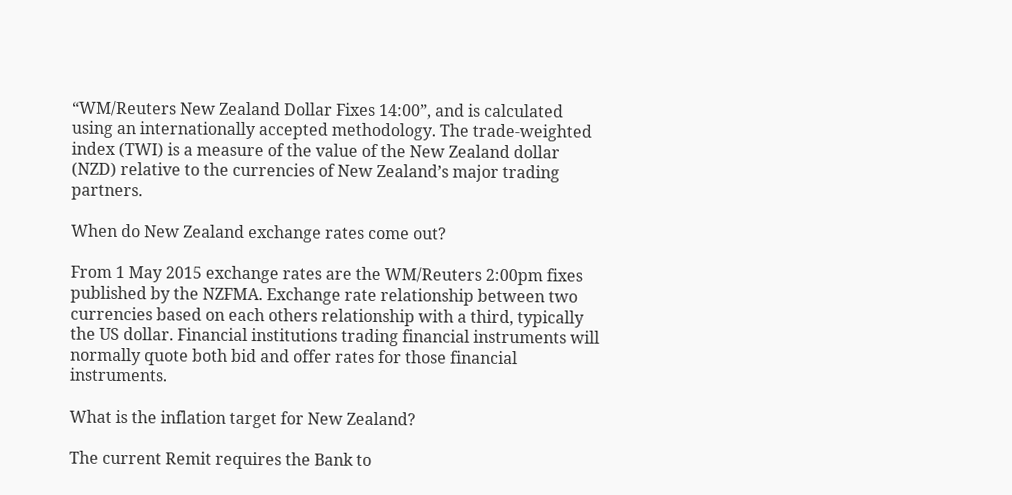“WM/Reuters New Zealand Dollar Fixes 14:00”, and is calculated using an internationally accepted methodology. The trade-weighted index (TWI) is a measure of the value of the New Zealand dollar (NZD) relative to the currencies of New Zealand’s major trading partners.

When do New Zealand exchange rates come out?

From 1 May 2015 exchange rates are the WM/Reuters 2:00pm fixes published by the NZFMA. Exchange rate relationship between two currencies based on each others relationship with a third, typically the US dollar. Financial institutions trading financial instruments will normally quote both bid and offer rates for those financial instruments.

What is the inflation target for New Zealand?

The current Remit requires the Bank to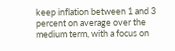keep inflation between 1 and 3 percent on average over the medium term, with a focus on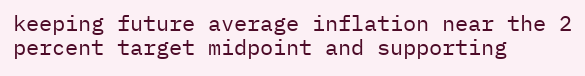keeping future average inflation near the 2 percent target midpoint and supporting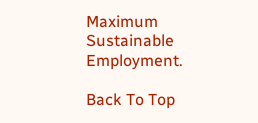Maximum Sustainable Employment.

Back To Top